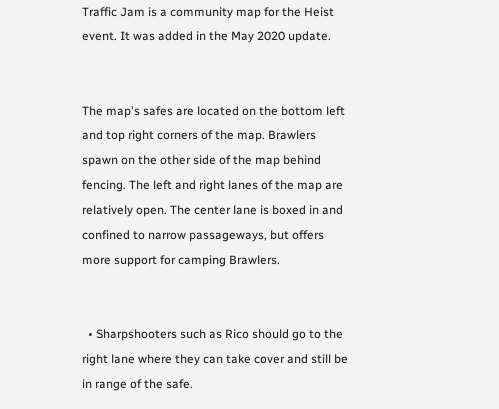Traffic Jam is a community map for the Heist event. It was added in the May 2020 update.


The map's safes are located on the bottom left and top right corners of the map. Brawlers spawn on the other side of the map behind fencing. The left and right lanes of the map are relatively open. The center lane is boxed in and confined to narrow passageways, but offers more support for camping Brawlers.


  • Sharpshooters such as Rico should go to the right lane where they can take cover and still be in range of the safe.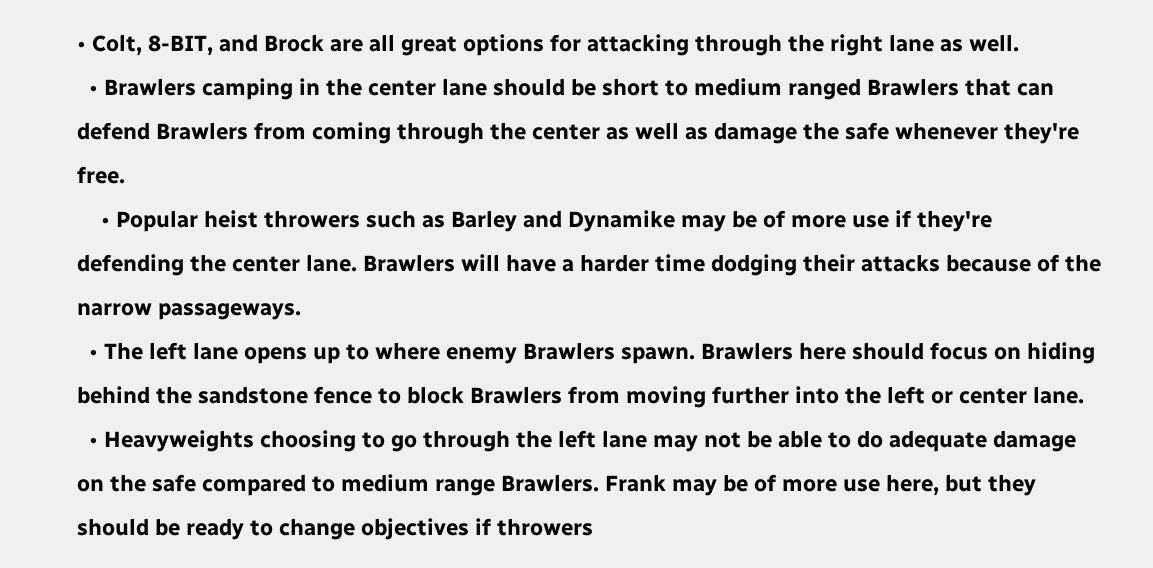• Colt, 8-BIT, and Brock are all great options for attacking through the right lane as well.
  • Brawlers camping in the center lane should be short to medium ranged Brawlers that can defend Brawlers from coming through the center as well as damage the safe whenever they're free.
    • Popular heist throwers such as Barley and Dynamike may be of more use if they're defending the center lane. Brawlers will have a harder time dodging their attacks because of the narrow passageways.
  • The left lane opens up to where enemy Brawlers spawn. Brawlers here should focus on hiding behind the sandstone fence to block Brawlers from moving further into the left or center lane.
  • Heavyweights choosing to go through the left lane may not be able to do adequate damage on the safe compared to medium range Brawlers. Frank may be of more use here, but they should be ready to change objectives if throwers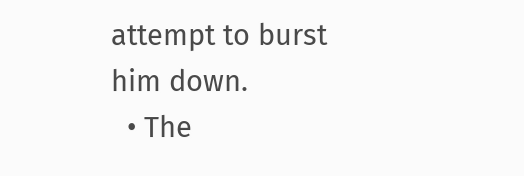attempt to burst him down.
  • The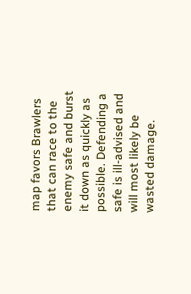map favors Brawlers that can race to the enemy safe and burst it down as quickly as possible. Defending a safe is ill-advised and will most likely be wasted damage.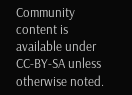Community content is available under CC-BY-SA unless otherwise noted.